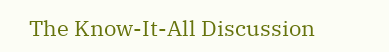The Know-It-All Discussion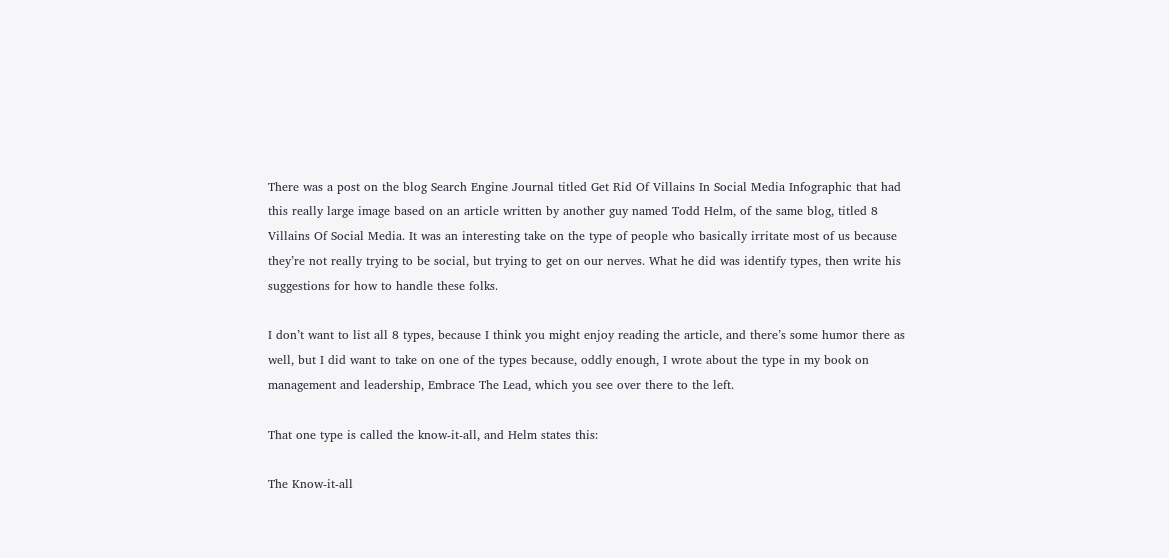There was a post on the blog Search Engine Journal titled Get Rid Of Villains In Social Media Infographic that had this really large image based on an article written by another guy named Todd Helm, of the same blog, titled 8 Villains Of Social Media. It was an interesting take on the type of people who basically irritate most of us because they’re not really trying to be social, but trying to get on our nerves. What he did was identify types, then write his suggestions for how to handle these folks.

I don’t want to list all 8 types, because I think you might enjoy reading the article, and there’s some humor there as well, but I did want to take on one of the types because, oddly enough, I wrote about the type in my book on management and leadership, Embrace The Lead, which you see over there to the left.

That one type is called the know-it-all, and Helm states this:

The Know-it-all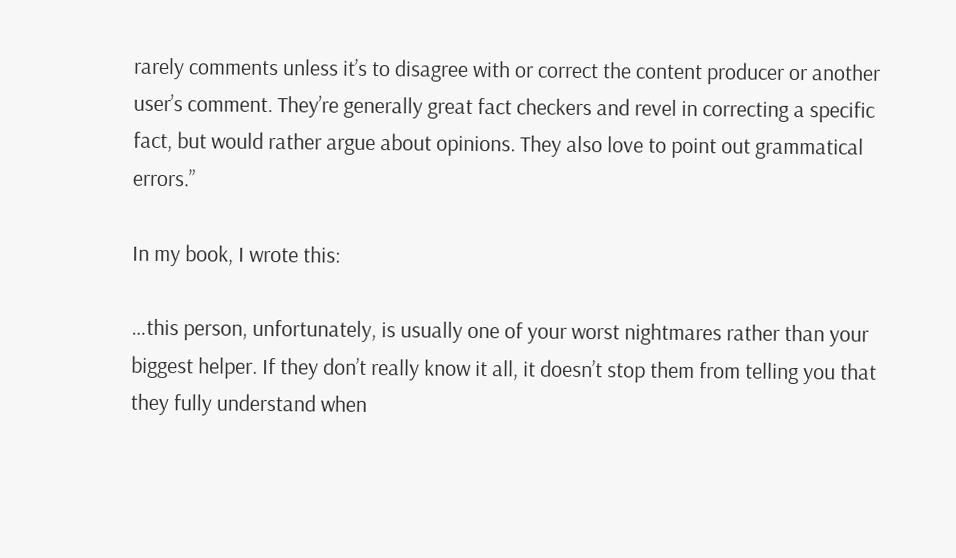rarely comments unless it’s to disagree with or correct the content producer or another user’s comment. They’re generally great fact checkers and revel in correcting a specific fact, but would rather argue about opinions. They also love to point out grammatical errors.”

In my book, I wrote this:

…this person, unfortunately, is usually one of your worst nightmares rather than your biggest helper. If they don’t really know it all, it doesn’t stop them from telling you that they fully understand when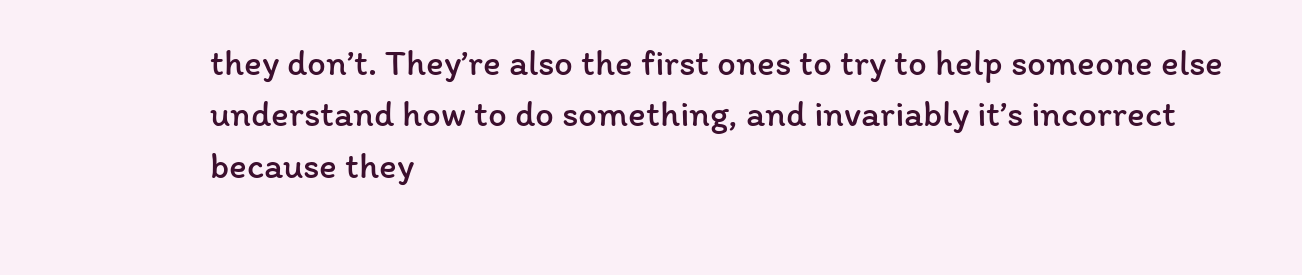they don’t. They’re also the first ones to try to help someone else understand how to do something, and invariably it’s incorrect because they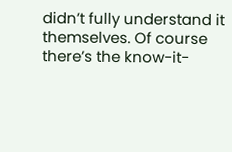didn’t fully understand it themselves. Of course there’s the know-it-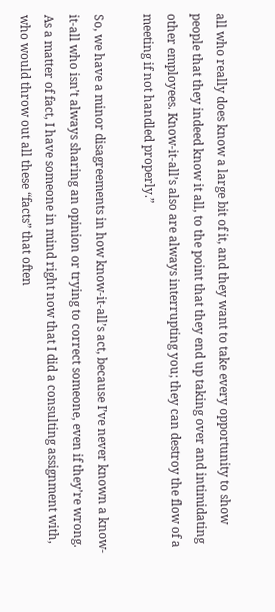all who really does know a large bit of it, and they want to take every opportunity to show people that they indeed know it all, to the point that they end up taking over and intimidating other employees. Know-it-all’s also are always interrupting you; they can destroy the flow of a meeting if not handled properly.”

So, we have a minor disagreements in how know-it-all’s act, because I’ve never known a know-it-all who isn’t always sharing an opinion or trying to correct someone, even if they’re wrong. As a matter of fact, I have someone in mind right now that I did a consulting assignment with, who would throw out all these “facts” that often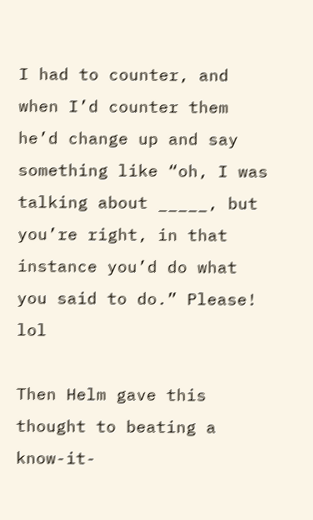I had to counter, and when I’d counter them he’d change up and say something like “oh, I was talking about _____, but you’re right, in that instance you’d do what you said to do.” Please! lol

Then Helm gave this thought to beating a know-it-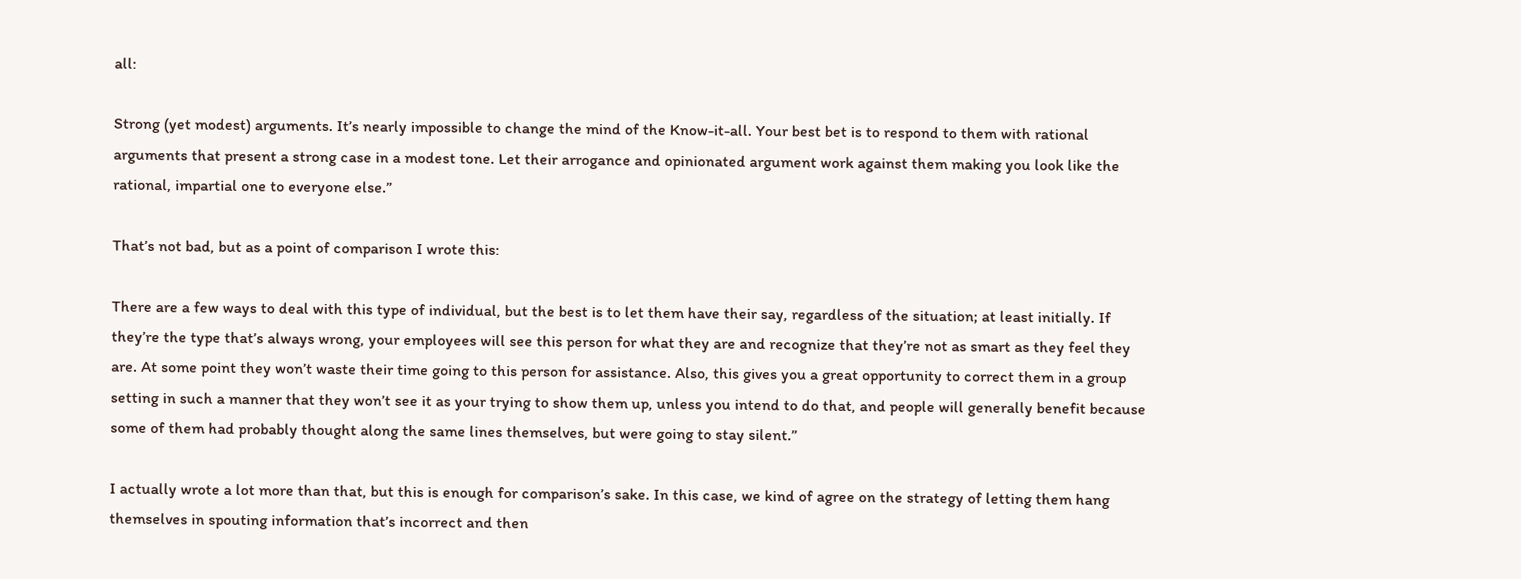all:

Strong (yet modest) arguments. It’s nearly impossible to change the mind of the Know-it-all. Your best bet is to respond to them with rational arguments that present a strong case in a modest tone. Let their arrogance and opinionated argument work against them making you look like the rational, impartial one to everyone else.”

That’s not bad, but as a point of comparison I wrote this:

There are a few ways to deal with this type of individual, but the best is to let them have their say, regardless of the situation; at least initially. If they’re the type that’s always wrong, your employees will see this person for what they are and recognize that they’re not as smart as they feel they are. At some point they won’t waste their time going to this person for assistance. Also, this gives you a great opportunity to correct them in a group setting in such a manner that they won’t see it as your trying to show them up, unless you intend to do that, and people will generally benefit because some of them had probably thought along the same lines themselves, but were going to stay silent.”

I actually wrote a lot more than that, but this is enough for comparison’s sake. In this case, we kind of agree on the strategy of letting them hang themselves in spouting information that’s incorrect and then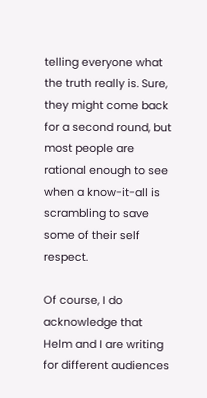telling everyone what the truth really is. Sure, they might come back for a second round, but most people are rational enough to see when a know-it-all is scrambling to save some of their self respect.

Of course, I do acknowledge that Helm and I are writing for different audiences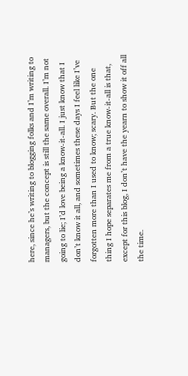here, since he’s writing to blogging folks and I’m writing to managers, but the concept is still the same overall. I’m not going to lie; I’d love being a know-it-all. I just know that I don’t know it all, and sometimes these days I feel like I’ve forgotten more than I used to know; scary. But the one thing I hope separates me from a true know-it-all is that, except for this blog, I don’t have the yearn to show it off all the time.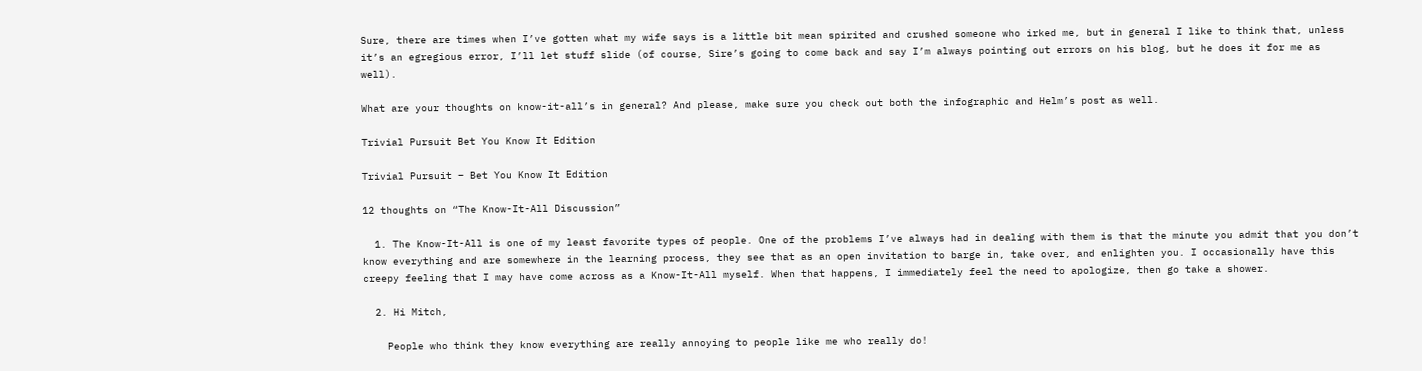Sure, there are times when I’ve gotten what my wife says is a little bit mean spirited and crushed someone who irked me, but in general I like to think that, unless it’s an egregious error, I’ll let stuff slide (of course, Sire’s going to come back and say I’m always pointing out errors on his blog, but he does it for me as well).

What are your thoughts on know-it-all’s in general? And please, make sure you check out both the infographic and Helm’s post as well.

Trivial Pursuit Bet You Know It Edition

Trivial Pursuit – Bet You Know It Edition

12 thoughts on “The Know-It-All Discussion”

  1. The Know-It-All is one of my least favorite types of people. One of the problems I’ve always had in dealing with them is that the minute you admit that you don’t know everything and are somewhere in the learning process, they see that as an open invitation to barge in, take over, and enlighten you. I occasionally have this creepy feeling that I may have come across as a Know-It-All myself. When that happens, I immediately feel the need to apologize, then go take a shower.

  2. Hi Mitch,

    People who think they know everything are really annoying to people like me who really do!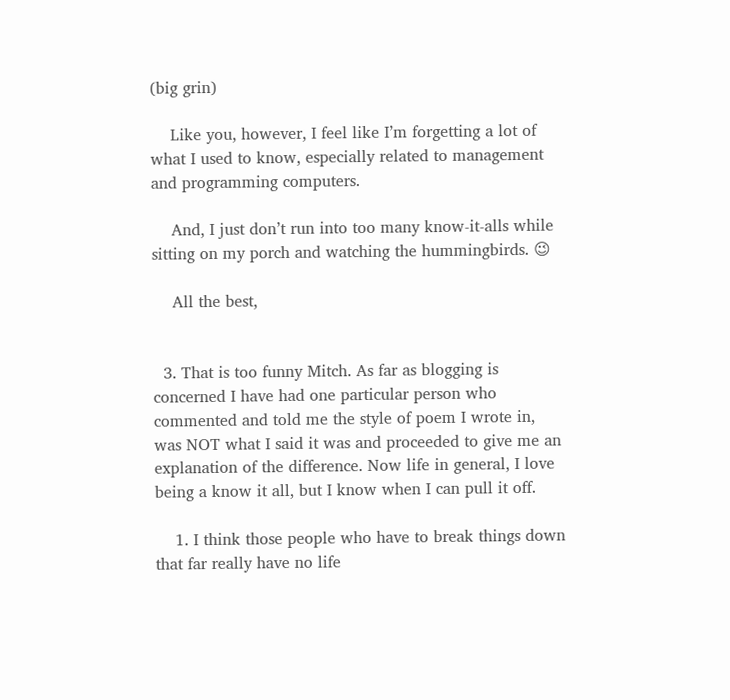(big grin)

    Like you, however, I feel like I’m forgetting a lot of what I used to know, especially related to management and programming computers.

    And, I just don’t run into too many know-it-alls while sitting on my porch and watching the hummingbirds. 😉

    All the best,


  3. That is too funny Mitch. As far as blogging is concerned I have had one particular person who commented and told me the style of poem I wrote in, was NOT what I said it was and proceeded to give me an explanation of the difference. Now life in general, I love being a know it all, but I know when I can pull it off.

    1. I think those people who have to break things down that far really have no life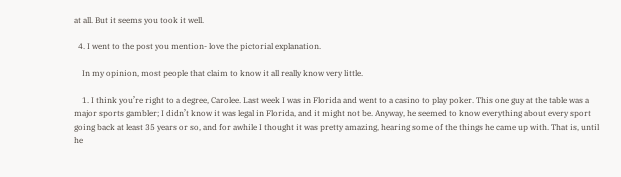at all. But it seems you took it well.

  4. I went to the post you mention- love the pictorial explanation.

    In my opinion, most people that claim to know it all really know very little.

    1. I think you’re right to a degree, Carolee. Last week I was in Florida and went to a casino to play poker. This one guy at the table was a major sports gambler; I didn’t know it was legal in Florida, and it might not be. Anyway, he seemed to know everything about every sport going back at least 35 years or so, and for awhile I thought it was pretty amazing, hearing some of the things he came up with. That is, until he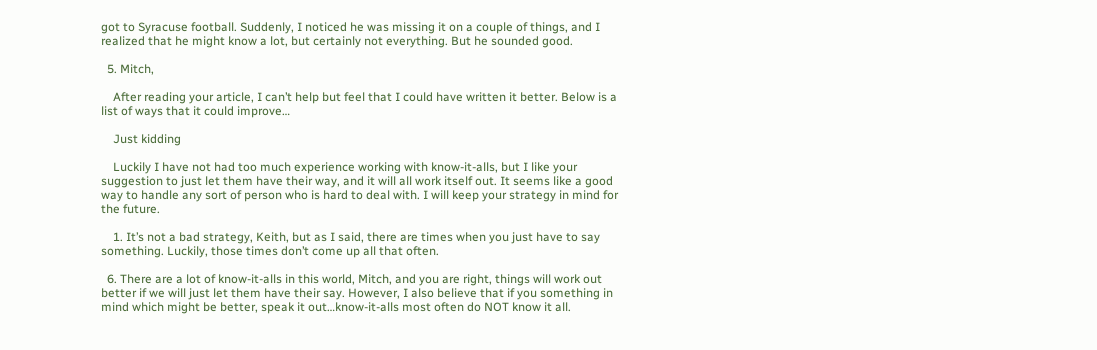got to Syracuse football. Suddenly, I noticed he was missing it on a couple of things, and I realized that he might know a lot, but certainly not everything. But he sounded good.

  5. Mitch,

    After reading your article, I can’t help but feel that I could have written it better. Below is a list of ways that it could improve…

    Just kidding

    Luckily I have not had too much experience working with know-it-alls, but I like your suggestion to just let them have their way, and it will all work itself out. It seems like a good way to handle any sort of person who is hard to deal with. I will keep your strategy in mind for the future.

    1. It’s not a bad strategy, Keith, but as I said, there are times when you just have to say something. Luckily, those times don’t come up all that often.

  6. There are a lot of know-it-alls in this world, Mitch, and you are right, things will work out better if we will just let them have their say. However, I also believe that if you something in mind which might be better, speak it out…know-it-alls most often do NOT know it all.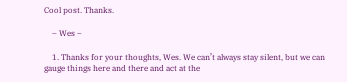Cool post. Thanks.

    – Wes –

    1. Thanks for your thoughts, Wes. We can’t always stay silent, but we can gauge things here and there and act at the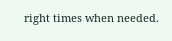right times when needed.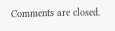Comments are closed.